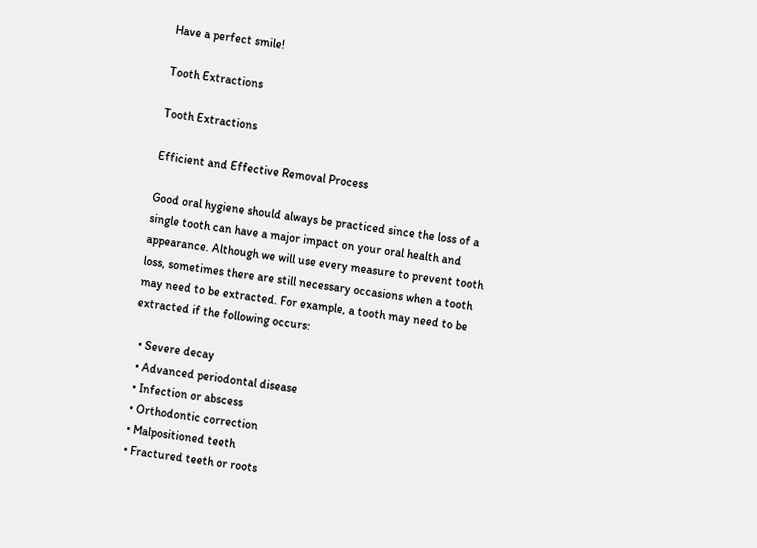Have a perfect smile!

Tooth Extractions

Tooth Extractions

Efficient and Effective Removal Process

Good oral hygiene should always be practiced since the loss of a single tooth can have a major impact on your oral health and appearance. Although we will use every measure to prevent tooth loss, sometimes there are still necessary occasions when a tooth may need to be extracted. For example, a tooth may need to be extracted if the following occurs:

  • Severe decay
  • Advanced periodontal disease
  • Infection or abscess
  • Orthodontic correction
  • Malpositioned teeth
  • Fractured teeth or roots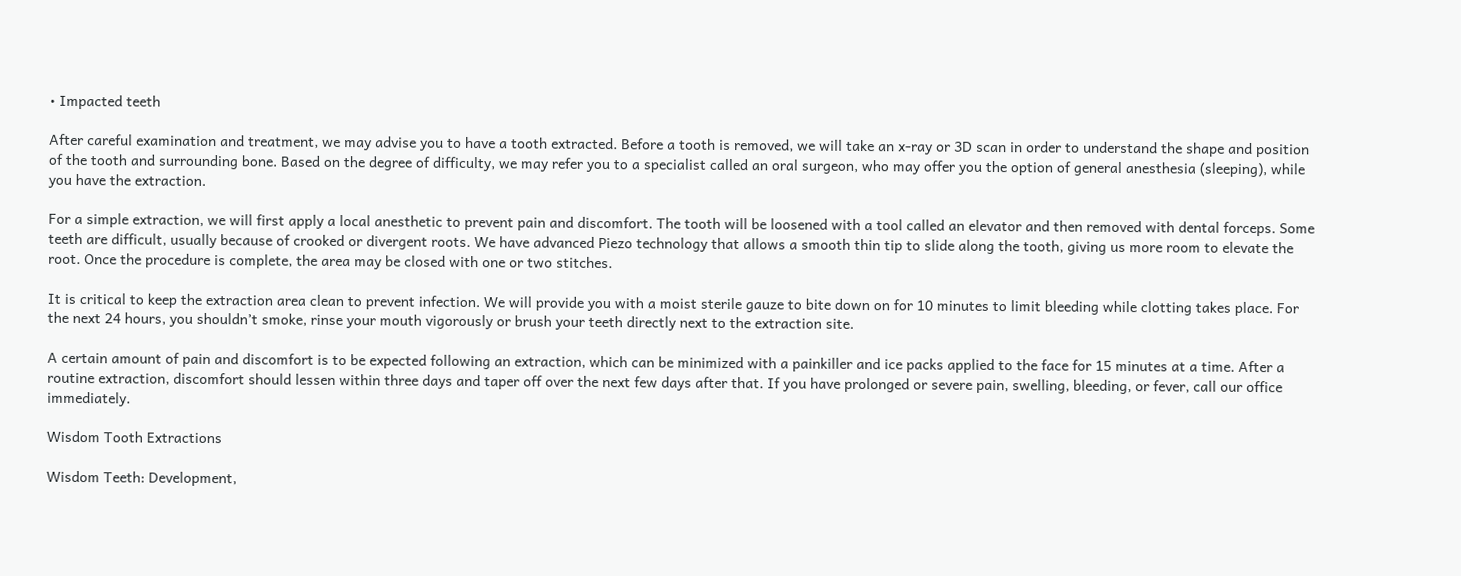• Impacted teeth

After careful examination and treatment, we may advise you to have a tooth extracted. Before a tooth is removed, we will take an x-ray or 3D scan in order to understand the shape and position of the tooth and surrounding bone. Based on the degree of difficulty, we may refer you to a specialist called an oral surgeon, who may offer you the option of general anesthesia (sleeping), while you have the extraction.

For a simple extraction, we will first apply a local anesthetic to prevent pain and discomfort. The tooth will be loosened with a tool called an elevator and then removed with dental forceps. Some teeth are difficult, usually because of crooked or divergent roots. We have advanced Piezo technology that allows a smooth thin tip to slide along the tooth, giving us more room to elevate the root. Once the procedure is complete, the area may be closed with one or two stitches.

It is critical to keep the extraction area clean to prevent infection. We will provide you with a moist sterile gauze to bite down on for 10 minutes to limit bleeding while clotting takes place. For the next 24 hours, you shouldn’t smoke, rinse your mouth vigorously or brush your teeth directly next to the extraction site.

A certain amount of pain and discomfort is to be expected following an extraction, which can be minimized with a painkiller and ice packs applied to the face for 15 minutes at a time. After a routine extraction, discomfort should lessen within three days and taper off over the next few days after that. If you have prolonged or severe pain, swelling, bleeding, or fever, call our office immediately.

Wisdom Tooth Extractions

Wisdom Teeth: Development,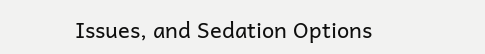Issues, and Sedation Options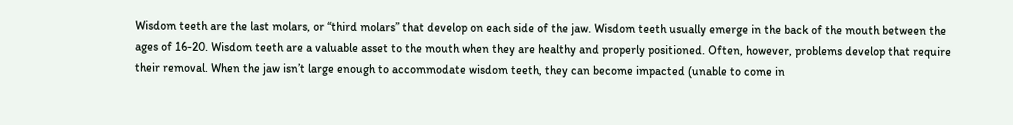Wisdom teeth are the last molars, or “third molars” that develop on each side of the jaw. Wisdom teeth usually emerge in the back of the mouth between the ages of 16-20. Wisdom teeth are a valuable asset to the mouth when they are healthy and properly positioned. Often, however, problems develop that require their removal. When the jaw isn’t large enough to accommodate wisdom teeth, they can become impacted (unable to come in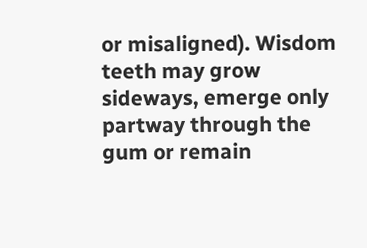or misaligned). Wisdom teeth may grow sideways, emerge only partway through the gum or remain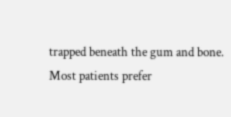trapped beneath the gum and bone. Most patients prefer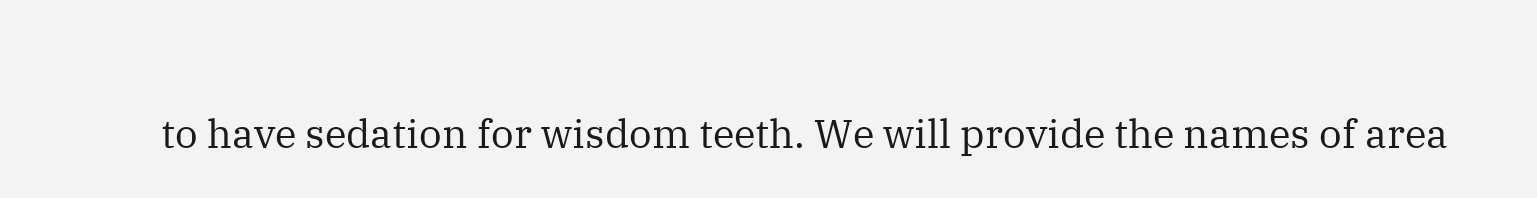to have sedation for wisdom teeth. We will provide the names of area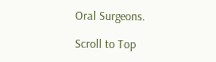Oral Surgeons.

Scroll to Top